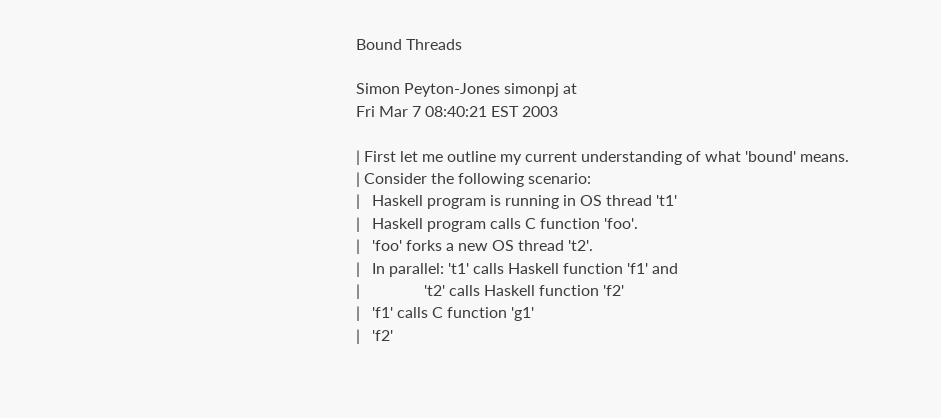Bound Threads

Simon Peyton-Jones simonpj at
Fri Mar 7 08:40:21 EST 2003

| First let me outline my current understanding of what 'bound' means.
| Consider the following scenario:
|   Haskell program is running in OS thread 't1'
|   Haskell program calls C function 'foo'.
|   'foo' forks a new OS thread 't2'.
|   In parallel: 't1' calls Haskell function 'f1' and
|                't2' calls Haskell function 'f2'
|   'f1' calls C function 'g1'
|   'f2'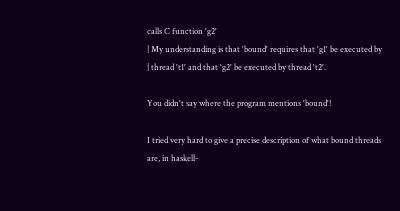calls C function 'g2'
| My understanding is that 'bound' requires that 'g1' be executed by
| thread 't1' and that 'g2' be executed by thread 't2'.

You didn't say where the program mentions 'bound'!

I tried very hard to give a precise description of what bound threads
are, in haskell-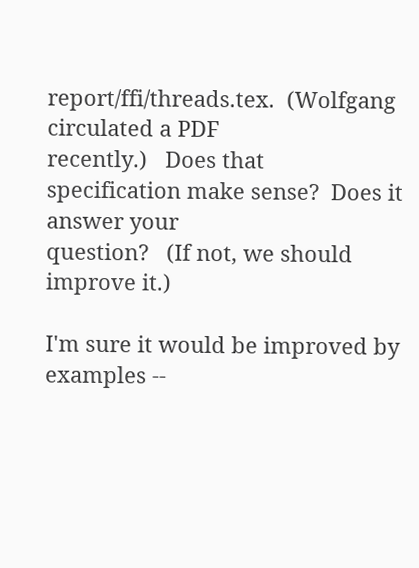report/ffi/threads.tex.  (Wolfgang circulated a PDF
recently.)   Does that specification make sense?  Does it answer your
question?   (If not, we should improve it.)

I'm sure it would be improved by examples --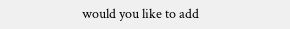would you like to add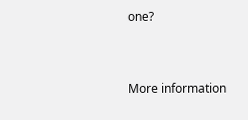one?


More information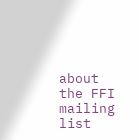about the FFI mailing list